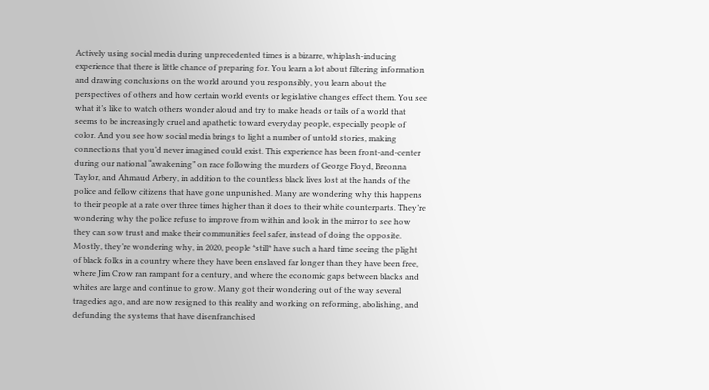Actively using social media during unprecedented times is a bizarre, whiplash-inducing experience that there is little chance of preparing for. You learn a lot about filtering information and drawing conclusions on the world around you responsibly, you learn about the perspectives of others and how certain world events or legislative changes effect them. You see what it’s like to watch others wonder aloud and try to make heads or tails of a world that seems to be increasingly cruel and apathetic toward everyday people, especially people of color. And you see how social media brings to light a number of untold stories, making connections that you’d never imagined could exist. This experience has been front-and-center during our national “awakening” on race following the murders of George Floyd, Breonna Taylor, and Ahmaud Arbery, in addition to the countless black lives lost at the hands of the police and fellow citizens that have gone unpunished. Many are wondering why this happens to their people at a rate over three times higher than it does to their white counterparts. They’re wondering why the police refuse to improve from within and look in the mirror to see how they can sow trust and make their communities feel safer, instead of doing the opposite. Mostly, they’re wondering why, in 2020, people *still* have such a hard time seeing the plight of black folks in a country where they have been enslaved far longer than they have been free, where Jim Crow ran rampant for a century, and where the economic gaps between blacks and whites are large and continue to grow. Many got their wondering out of the way several tragedies ago, and are now resigned to this reality and working on reforming, abolishing, and defunding the systems that have disenfranchised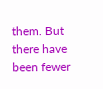them. But there have been fewer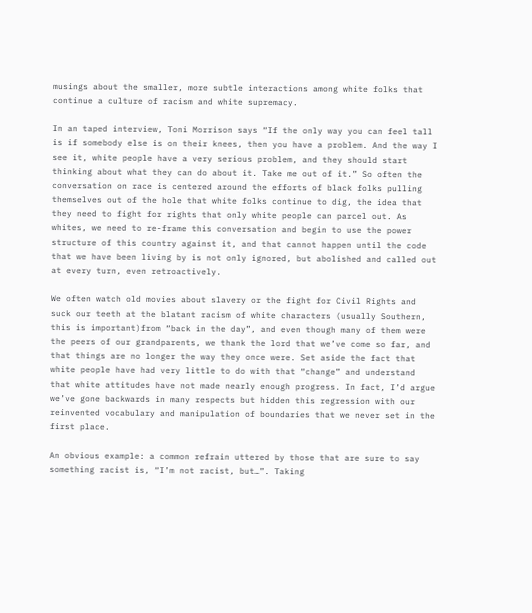musings about the smaller, more subtle interactions among white folks that continue a culture of racism and white supremacy.

In an taped interview, Toni Morrison says “If the only way you can feel tall is if somebody else is on their knees, then you have a problem. And the way I see it, white people have a very serious problem, and they should start thinking about what they can do about it. Take me out of it.” So often the conversation on race is centered around the efforts of black folks pulling themselves out of the hole that white folks continue to dig, the idea that they need to fight for rights that only white people can parcel out. As whites, we need to re-frame this conversation and begin to use the power structure of this country against it, and that cannot happen until the code that we have been living by is not only ignored, but abolished and called out at every turn, even retroactively.

We often watch old movies about slavery or the fight for Civil Rights and suck our teeth at the blatant racism of white characters (usually Southern, this is important)from “back in the day”, and even though many of them were the peers of our grandparents, we thank the lord that we’ve come so far, and that things are no longer the way they once were. Set aside the fact that white people have had very little to do with that “change” and understand that white attitudes have not made nearly enough progress. In fact, I’d argue we’ve gone backwards in many respects but hidden this regression with our reinvented vocabulary and manipulation of boundaries that we never set in the first place.

An obvious example: a common refrain uttered by those that are sure to say something racist is, “I’m not racist, but…”. Taking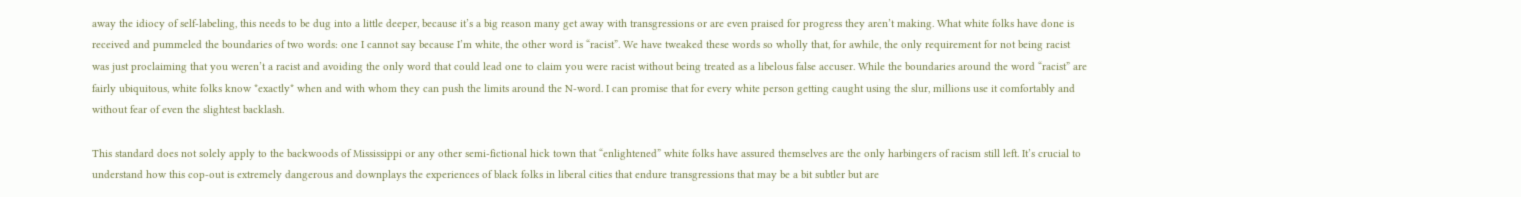away the idiocy of self-labeling, this needs to be dug into a little deeper, because it’s a big reason many get away with transgressions or are even praised for progress they aren’t making. What white folks have done is received and pummeled the boundaries of two words: one I cannot say because I’m white, the other word is “racist”. We have tweaked these words so wholly that, for awhile, the only requirement for not being racist was just proclaiming that you weren’t a racist and avoiding the only word that could lead one to claim you were racist without being treated as a libelous false accuser. While the boundaries around the word “racist” are fairly ubiquitous, white folks know *exactly* when and with whom they can push the limits around the N-word. I can promise that for every white person getting caught using the slur, millions use it comfortably and without fear of even the slightest backlash.

This standard does not solely apply to the backwoods of Mississippi or any other semi-fictional hick town that “enlightened” white folks have assured themselves are the only harbingers of racism still left. It’s crucial to understand how this cop-out is extremely dangerous and downplays the experiences of black folks in liberal cities that endure transgressions that may be a bit subtler but are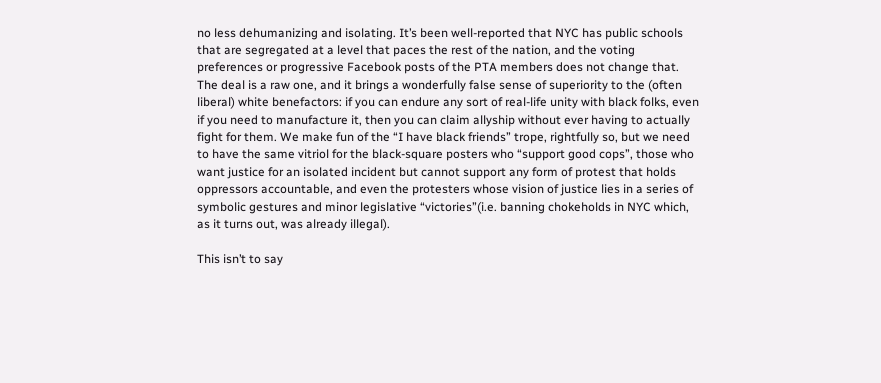no less dehumanizing and isolating. It’s been well-reported that NYC has public schools that are segregated at a level that paces the rest of the nation, and the voting preferences or progressive Facebook posts of the PTA members does not change that. The deal is a raw one, and it brings a wonderfully false sense of superiority to the (often liberal) white benefactors: if you can endure any sort of real-life unity with black folks, even if you need to manufacture it, then you can claim allyship without ever having to actually fight for them. We make fun of the “I have black friends” trope, rightfully so, but we need to have the same vitriol for the black-square posters who “support good cops”, those who want justice for an isolated incident but cannot support any form of protest that holds oppressors accountable, and even the protesters whose vision of justice lies in a series of symbolic gestures and minor legislative “victories”(i.e. banning chokeholds in NYC which, as it turns out, was already illegal).

This isn’t to say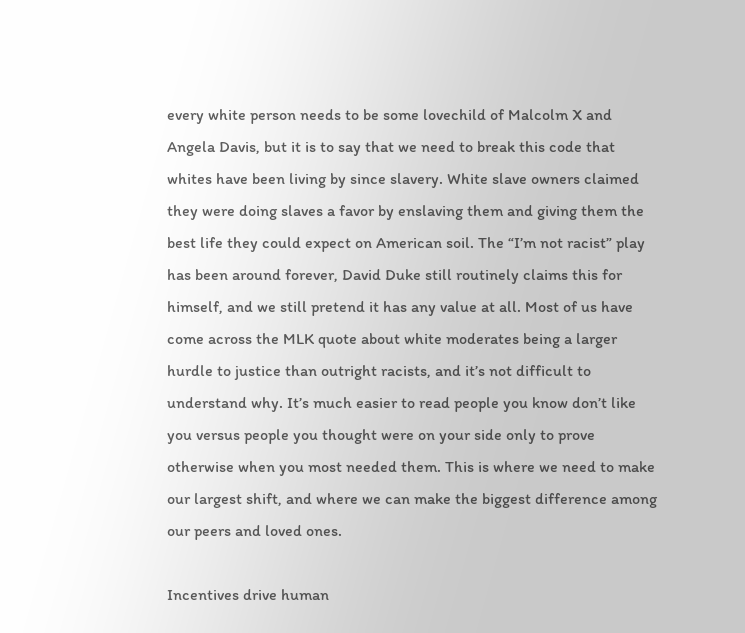every white person needs to be some lovechild of Malcolm X and Angela Davis, but it is to say that we need to break this code that whites have been living by since slavery. White slave owners claimed they were doing slaves a favor by enslaving them and giving them the best life they could expect on American soil. The “I’m not racist” play has been around forever, David Duke still routinely claims this for himself, and we still pretend it has any value at all. Most of us have come across the MLK quote about white moderates being a larger hurdle to justice than outright racists, and it’s not difficult to understand why. It’s much easier to read people you know don’t like you versus people you thought were on your side only to prove otherwise when you most needed them. This is where we need to make our largest shift, and where we can make the biggest difference among our peers and loved ones.

Incentives drive human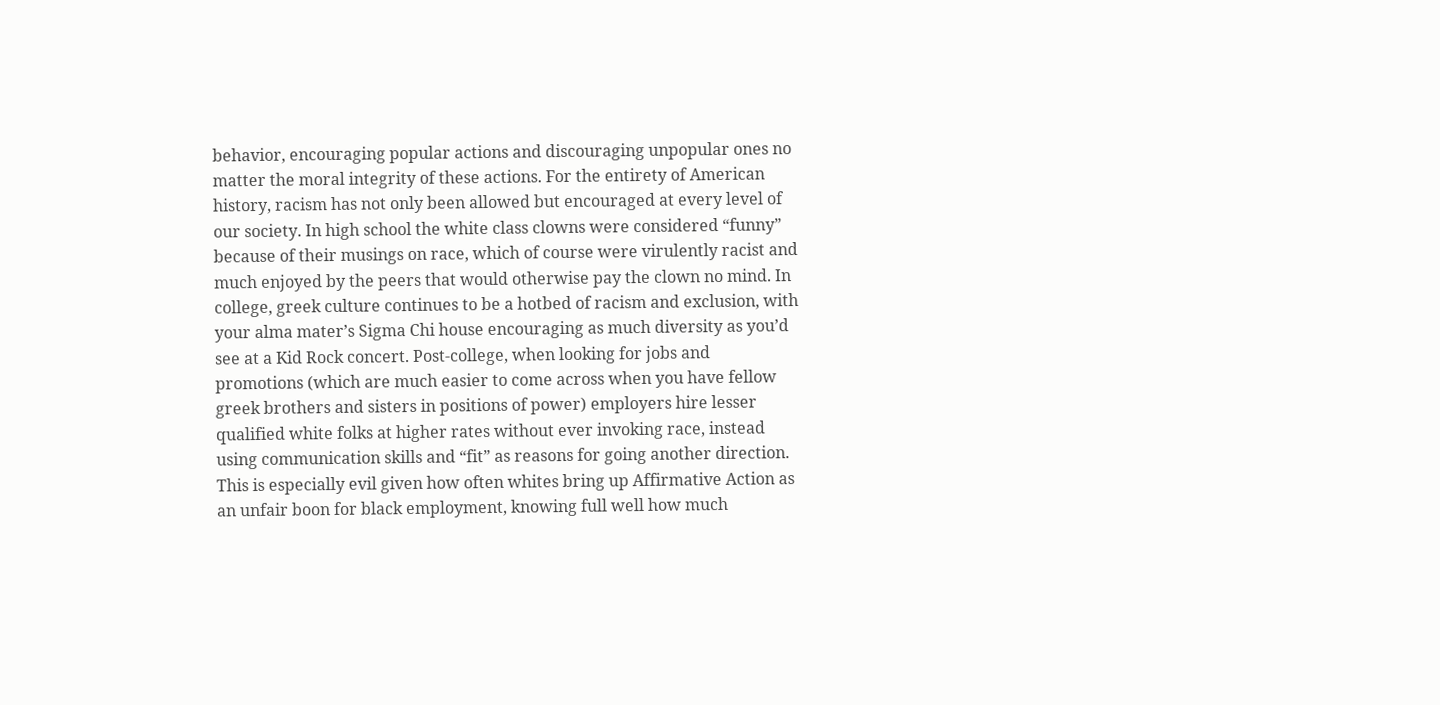behavior, encouraging popular actions and discouraging unpopular ones no matter the moral integrity of these actions. For the entirety of American history, racism has not only been allowed but encouraged at every level of our society. In high school the white class clowns were considered “funny” because of their musings on race, which of course were virulently racist and much enjoyed by the peers that would otherwise pay the clown no mind. In college, greek culture continues to be a hotbed of racism and exclusion, with your alma mater’s Sigma Chi house encouraging as much diversity as you’d see at a Kid Rock concert. Post-college, when looking for jobs and promotions (which are much easier to come across when you have fellow greek brothers and sisters in positions of power) employers hire lesser qualified white folks at higher rates without ever invoking race, instead using communication skills and “fit” as reasons for going another direction. This is especially evil given how often whites bring up Affirmative Action as an unfair boon for black employment, knowing full well how much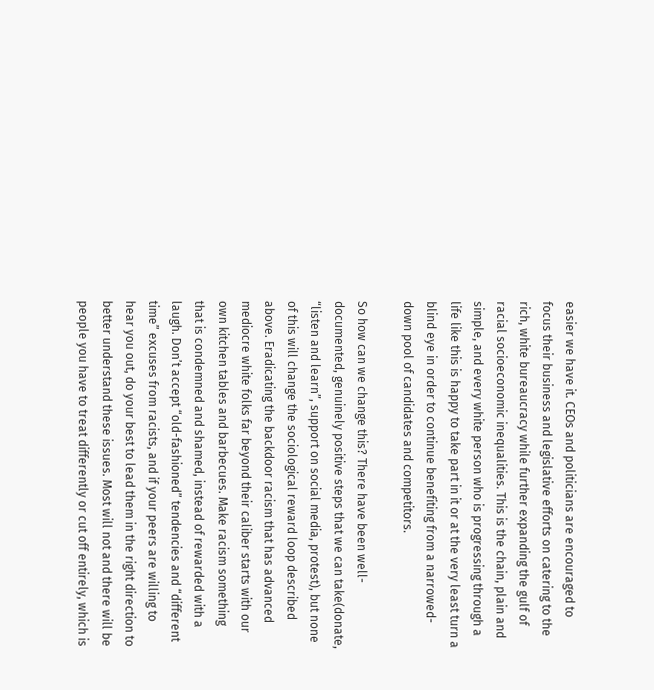easier we have it. CEOs and politicians are encouraged to focus their business and legislative efforts on catering to the rich, white bureaucracy while further expanding the gulf of racial socioeconomic inequalities. This is the chain, plain and simple, and every white person who is progressing through a life like this is happy to take part in it or at the very least turn a blind eye in order to continue benefiting from a narrowed-down pool of candidates and competitors.

So how can we change this? There have been well-documented, genuinely positive steps that we can take(donate, “listen and learn”, support on social media, protest), but none of this will change the sociological reward loop described above. Eradicating the backdoor racism that has advanced mediocre white folks far beyond their caliber starts with our own kitchen tables and barbecues. Make racism something that is condemned and shamed, instead of rewarded with a laugh. Don’t accept “old-fashioned” tendencies and “different time” excuses from racists, and if your peers are willing to hear you out, do your best to lead them in the right direction to better understand these issues. Most will not and there will be people you have to treat differently or cut off entirely, which is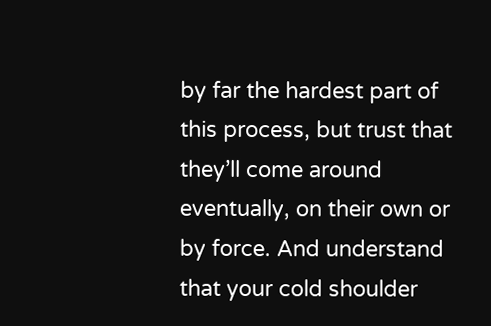by far the hardest part of this process, but trust that they’ll come around eventually, on their own or by force. And understand that your cold shoulder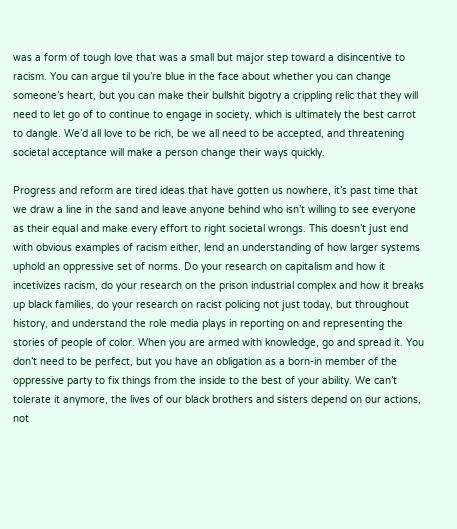was a form of tough love that was a small but major step toward a disincentive to racism. You can argue til you’re blue in the face about whether you can change someone’s heart, but you can make their bullshit bigotry a crippling relic that they will need to let go of to continue to engage in society, which is ultimately the best carrot to dangle. We’d all love to be rich, be we all need to be accepted, and threatening societal acceptance will make a person change their ways quickly.

Progress and reform are tired ideas that have gotten us nowhere, it’s past time that we draw a line in the sand and leave anyone behind who isn’t willing to see everyone as their equal and make every effort to right societal wrongs. This doesn’t just end with obvious examples of racism either, lend an understanding of how larger systems uphold an oppressive set of norms. Do your research on capitalism and how it incetivizes racism, do your research on the prison industrial complex and how it breaks up black families, do your research on racist policing not just today, but throughout history, and understand the role media plays in reporting on and representing the stories of people of color. When you are armed with knowledge, go and spread it. You don’t need to be perfect, but you have an obligation as a born-in member of the oppressive party to fix things from the inside to the best of your ability. We can’t tolerate it anymore, the lives of our black brothers and sisters depend on our actions, not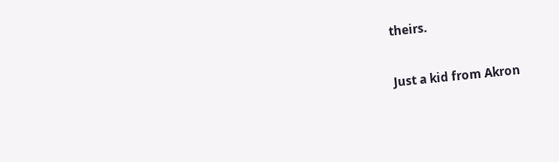theirs.

Just a kid from Akron